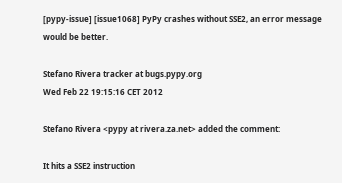[pypy-issue] [issue1068] PyPy crashes without SSE2, an error message would be better.

Stefano Rivera tracker at bugs.pypy.org
Wed Feb 22 19:15:16 CET 2012

Stefano Rivera <pypy at rivera.za.net> added the comment:

It hits a SSE2 instruction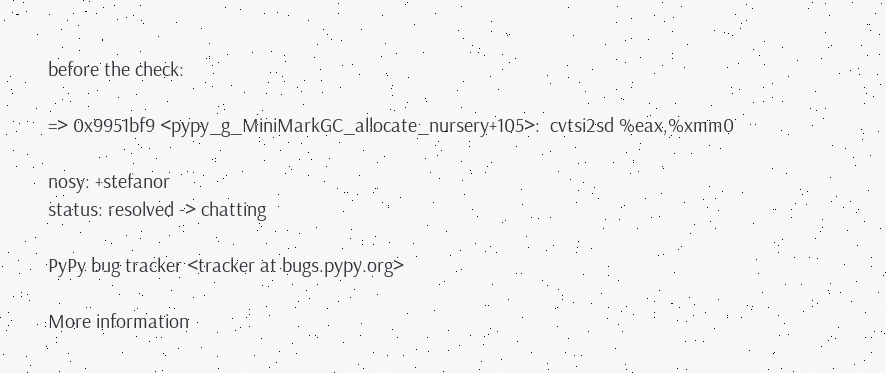before the check:

=> 0x9951bf9 <pypy_g_MiniMarkGC_allocate_nursery+105>:  cvtsi2sd %eax,%xmm0

nosy: +stefanor
status: resolved -> chatting

PyPy bug tracker <tracker at bugs.pypy.org>

More information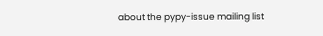about the pypy-issue mailing list